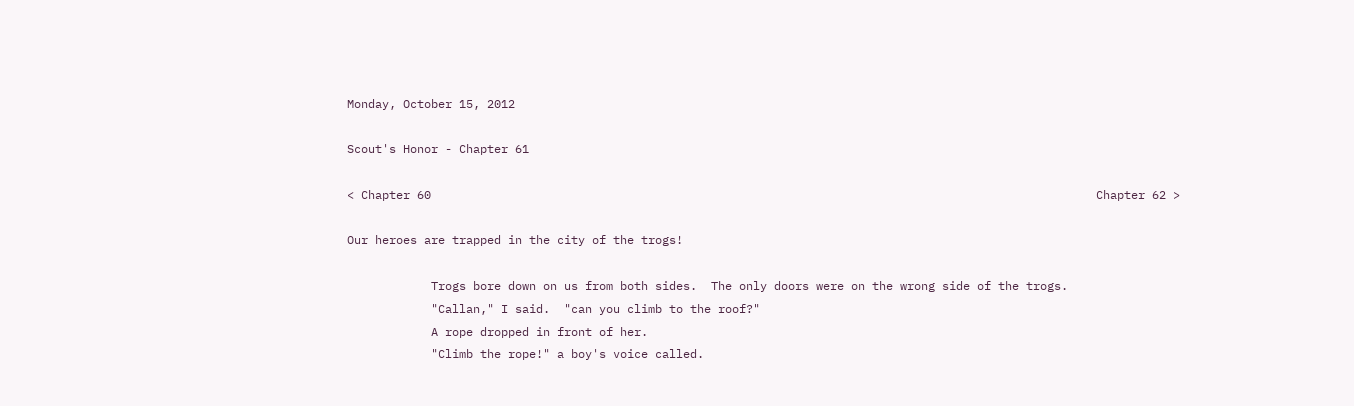Monday, October 15, 2012

Scout's Honor - Chapter 61

< Chapter 60                                                                                               Chapter 62 >

Our heroes are trapped in the city of the trogs!

            Trogs bore down on us from both sides.  The only doors were on the wrong side of the trogs.
            "Callan," I said.  "can you climb to the roof?"
            A rope dropped in front of her.
            "Climb the rope!" a boy's voice called.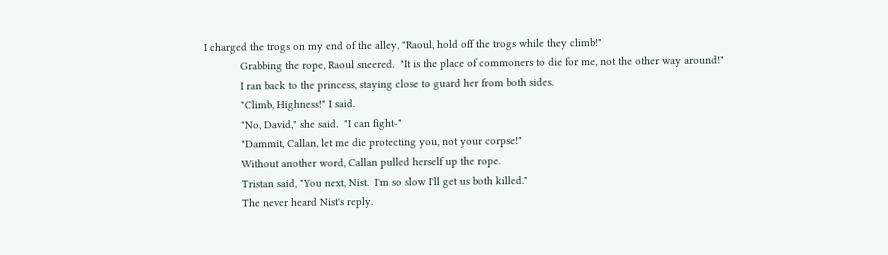I charged the trogs on my end of the alley, "Raoul, hold off the trogs while they climb!"
            Grabbing the rope, Raoul sneered.  "It is the place of commoners to die for me, not the other way around!"
            I ran back to the princess, staying close to guard her from both sides.
            "Climb, Highness!" I said.
            "No, David," she said.  "I can fight-"
            "Dammit, Callan, let me die protecting you, not your corpse!"
            Without another word, Callan pulled herself up the rope.
            Tristan said, "You next, Nist.  I'm so slow I'll get us both killed."
            The never heard Nist's reply.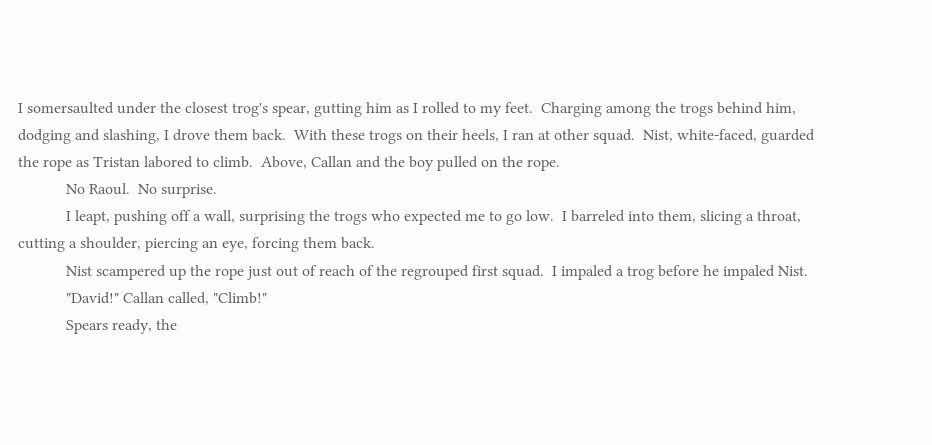I somersaulted under the closest trog's spear, gutting him as I rolled to my feet.  Charging among the trogs behind him, dodging and slashing, I drove them back.  With these trogs on their heels, I ran at other squad.  Nist, white-faced, guarded the rope as Tristan labored to climb.  Above, Callan and the boy pulled on the rope.
            No Raoul.  No surprise.
            I leapt, pushing off a wall, surprising the trogs who expected me to go low.  I barreled into them, slicing a throat, cutting a shoulder, piercing an eye, forcing them back.
            Nist scampered up the rope just out of reach of the regrouped first squad.  I impaled a trog before he impaled Nist.
            "David!" Callan called, "Climb!"
            Spears ready, the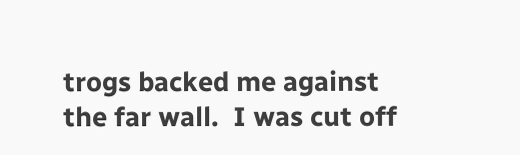trogs backed me against the far wall.  I was cut off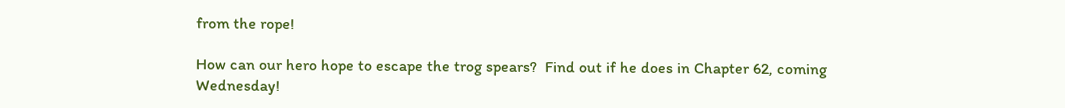from the rope!

How can our hero hope to escape the trog spears?  Find out if he does in Chapter 62, coming Wednesday!